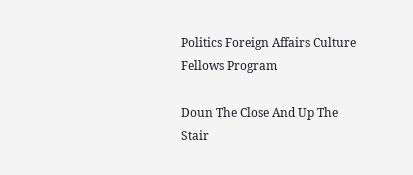Politics Foreign Affairs Culture Fellows Program

Doun The Close And Up The Stair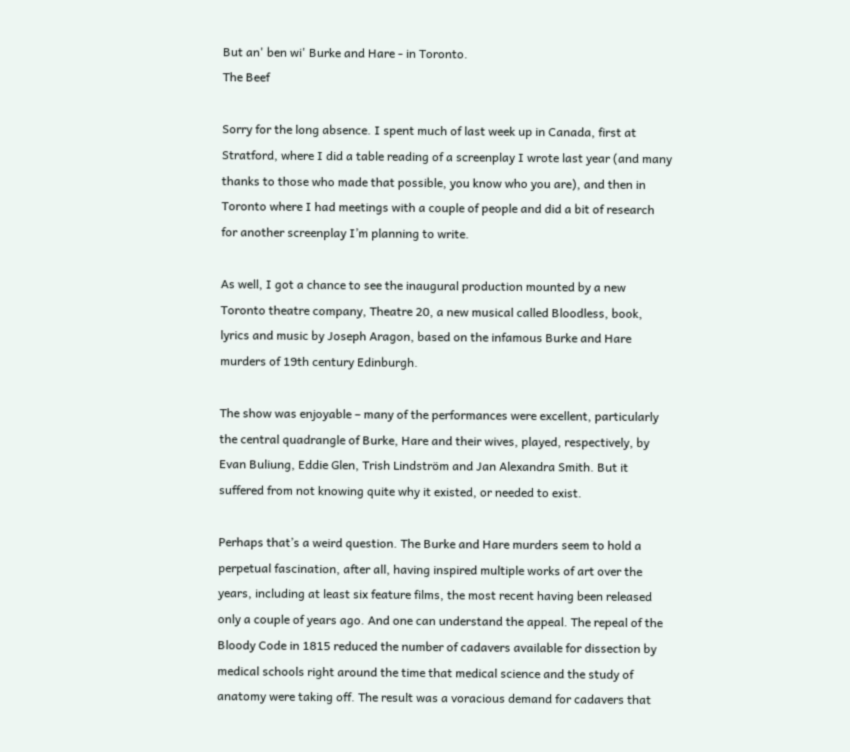But an' ben wi' Burke and Hare - in Toronto.
The Beef

Sorry for the long absence. I spent much of last week up in Canada, first at Stratford, where I did a table reading of a screenplay I wrote last year (and many thanks to those who made that possible, you know who you are), and then in Toronto where I had meetings with a couple of people and did a bit of research for another screenplay I’m planning to write.

As well, I got a chance to see the inaugural production mounted by a new Toronto theatre company, Theatre 20, a new musical called Bloodless, book, lyrics and music by Joseph Aragon, based on the infamous Burke and Hare murders of 19th century Edinburgh.

The show was enjoyable – many of the performances were excellent, particularly the central quadrangle of Burke, Hare and their wives, played, respectively, by Evan Buliung, Eddie Glen, Trish Lindström and Jan Alexandra Smith. But it suffered from not knowing quite why it existed, or needed to exist.

Perhaps that’s a weird question. The Burke and Hare murders seem to hold a perpetual fascination, after all, having inspired multiple works of art over the years, including at least six feature films, the most recent having been released only a couple of years ago. And one can understand the appeal. The repeal of the Bloody Code in 1815 reduced the number of cadavers available for dissection by medical schools right around the time that medical science and the study of anatomy were taking off. The result was a voracious demand for cadavers that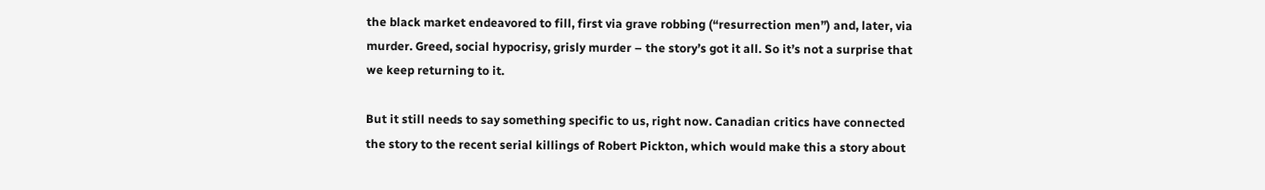the black market endeavored to fill, first via grave robbing (“resurrection men”) and, later, via murder. Greed, social hypocrisy, grisly murder – the story’s got it all. So it’s not a surprise that we keep returning to it.

But it still needs to say something specific to us, right now. Canadian critics have connected the story to the recent serial killings of Robert Pickton, which would make this a story about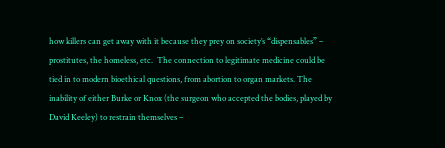how killers can get away with it because they prey on society’s “dispensables” – prostitutes, the homeless, etc.  The connection to legitimate medicine could be tied in to modern bioethical questions, from abortion to organ markets. The inability of either Burke or Knox (the surgeon who accepted the bodies, played by David Keeley) to restrain themselves –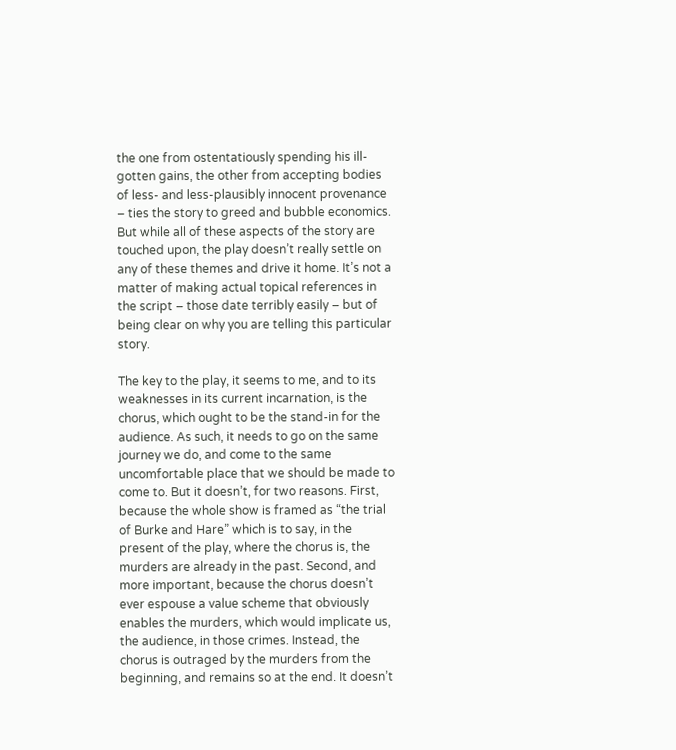the one from ostentatiously spending his ill-gotten gains, the other from accepting bodies of less- and less-plausibly innocent provenance – ties the story to greed and bubble economics. But while all of these aspects of the story are touched upon, the play doesn’t really settle on any of these themes and drive it home. It’s not a matter of making actual topical references in the script – those date terribly easily – but of being clear on why you are telling this particular story.

The key to the play, it seems to me, and to its weaknesses in its current incarnation, is the chorus, which ought to be the stand-in for the audience. As such, it needs to go on the same journey we do, and come to the same uncomfortable place that we should be made to come to. But it doesn’t, for two reasons. First, because the whole show is framed as “the trial of Burke and Hare” which is to say, in the present of the play, where the chorus is, the murders are already in the past. Second, and more important, because the chorus doesn’t ever espouse a value scheme that obviously enables the murders, which would implicate us, the audience, in those crimes. Instead, the chorus is outraged by the murders from the beginning, and remains so at the end. It doesn’t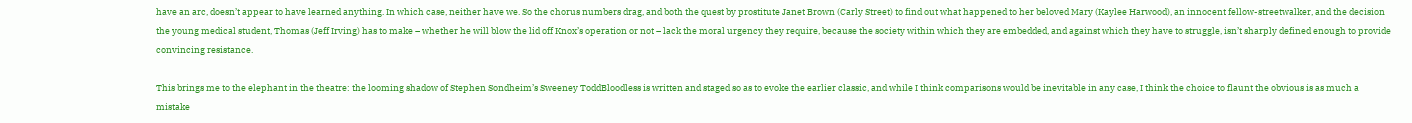have an arc, doesn’t appear to have learned anything. In which case, neither have we. So the chorus numbers drag, and both the quest by prostitute Janet Brown (Carly Street) to find out what happened to her beloved Mary (Kaylee Harwood), an innocent fellow-streetwalker, and the decision the young medical student, Thomas (Jeff Irving) has to make – whether he will blow the lid off Knox’s operation or not – lack the moral urgency they require, because the society within which they are embedded, and against which they have to struggle, isn’t sharply defined enough to provide convincing resistance.

This brings me to the elephant in the theatre: the looming shadow of Stephen Sondheim’s Sweeney ToddBloodless is written and staged so as to evoke the earlier classic, and while I think comparisons would be inevitable in any case, I think the choice to flaunt the obvious is as much a mistake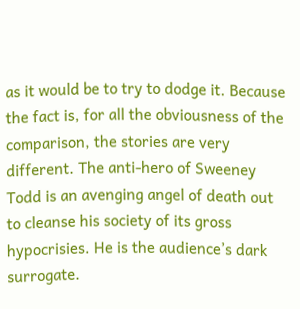as it would be to try to dodge it. Because the fact is, for all the obviousness of the comparison, the stories are very different. The anti-hero of Sweeney Todd is an avenging angel of death out to cleanse his society of its gross hypocrisies. He is the audience’s dark surrogate.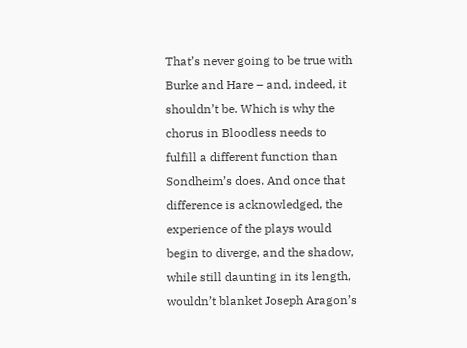That’s never going to be true with Burke and Hare – and, indeed, it shouldn’t be. Which is why the chorus in Bloodless needs to fulfill a different function than Sondheim’s does. And once that difference is acknowledged, the experience of the plays would begin to diverge, and the shadow, while still daunting in its length, wouldn’t blanket Joseph Aragon’s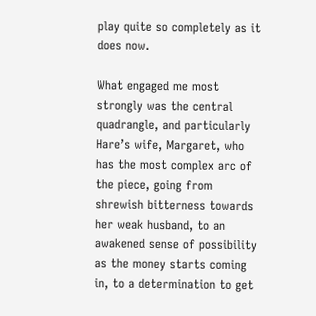play quite so completely as it does now.

What engaged me most strongly was the central quadrangle, and particularly Hare’s wife, Margaret, who has the most complex arc of the piece, going from shrewish bitterness towards her weak husband, to an awakened sense of possibility as the money starts coming in, to a determination to get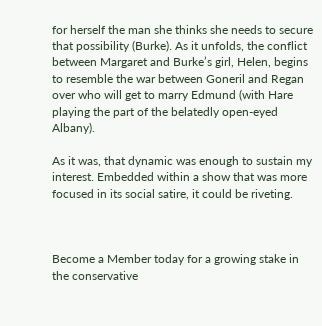for herself the man she thinks she needs to secure that possibility (Burke). As it unfolds, the conflict between Margaret and Burke’s girl, Helen, begins to resemble the war between Goneril and Regan over who will get to marry Edmund (with Hare playing the part of the belatedly open-eyed Albany).

As it was, that dynamic was enough to sustain my interest. Embedded within a show that was more focused in its social satire, it could be riveting.



Become a Member today for a growing stake in the conservative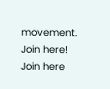movement.
Join here!
Join here